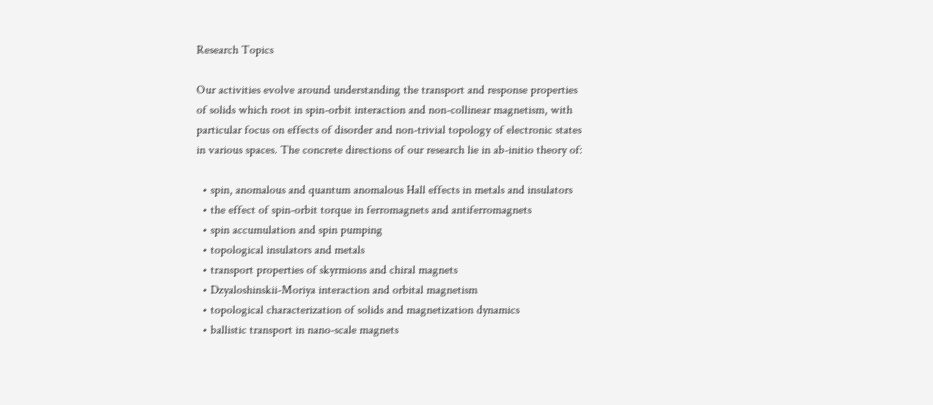Research Topics

Our activities evolve around understanding the transport and response properties of solids which root in spin-orbit interaction and non-collinear magnetism, with particular focus on effects of disorder and non-trivial topology of electronic states in various spaces. The concrete directions of our research lie in ab-initio theory of:

  • spin, anomalous and quantum anomalous Hall effects in metals and insulators
  • the effect of spin-orbit torque in ferromagnets and antiferromagnets
  • spin accumulation and spin pumping
  • topological insulators and metals
  • transport properties of skyrmions and chiral magnets
  • Dzyaloshinskii-Moriya interaction and orbital magnetism
  • topological characterization of solids and magnetization dynamics
  • ballistic transport in nano-scale magnets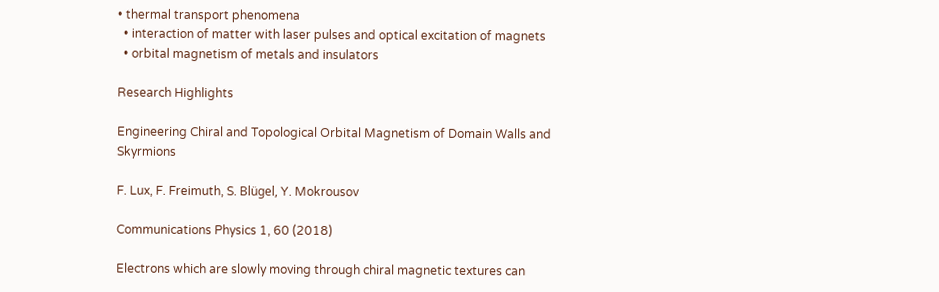• thermal transport phenomena
  • interaction of matter with laser pulses and optical excitation of magnets
  • orbital magnetism of metals and insulators

Research Highlights

Engineering Chiral and Topological Orbital Magnetism of Domain Walls and Skyrmions

F. Lux, F. Freimuth, S. Blügel, Y. Mokrousov

Communications Physics 1, 60 (2018)

Electrons which are slowly moving through chiral magnetic textures can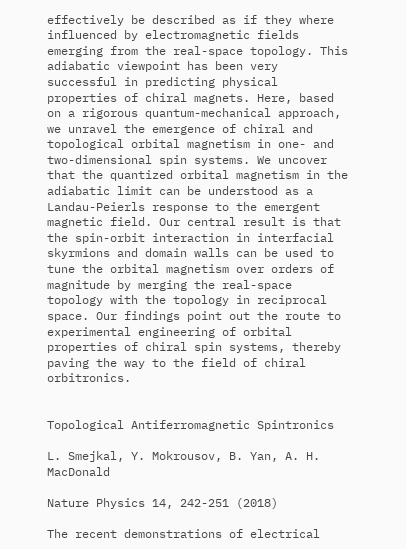effectively be described as if they where influenced by electromagnetic fields emerging from the real-space topology. This adiabatic viewpoint has been very successful in predicting physical properties of chiral magnets. Here, based on a rigorous quantum-mechanical approach, we unravel the emergence of chiral and topological orbital magnetism in one- and two-dimensional spin systems. We uncover that the quantized orbital magnetism in the adiabatic limit can be understood as a Landau-Peierls response to the emergent magnetic field. Our central result is that the spin-orbit interaction in interfacial skyrmions and domain walls can be used to tune the orbital magnetism over orders of magnitude by merging the real-space topology with the topology in reciprocal space. Our findings point out the route to experimental engineering of orbital properties of chiral spin systems, thereby paving the way to the field of chiral orbitronics.


Topological Antiferromagnetic Spintronics

L. Smejkal, Y. Mokrousov, B. Yan, A. H. MacDonald

Nature Physics 14, 242-251 (2018)

The recent demonstrations of electrical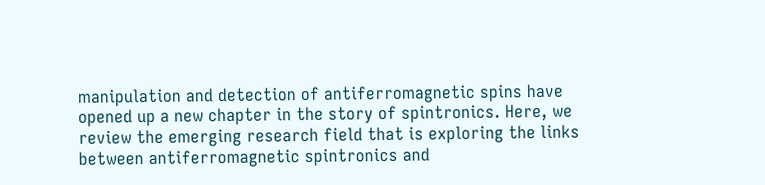manipulation and detection of antiferromagnetic spins have opened up a new chapter in the story of spintronics. Here, we review the emerging research field that is exploring the links between antiferromagnetic spintronics and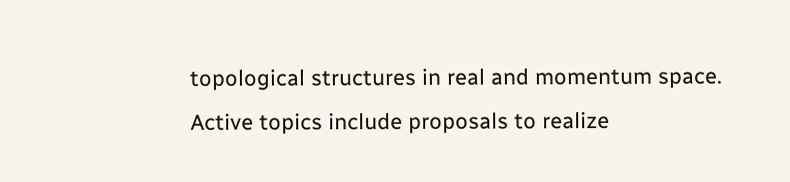topological structures in real and momentum space. Active topics include proposals to realize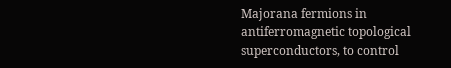Majorana fermions in antiferromagnetic topological superconductors, to control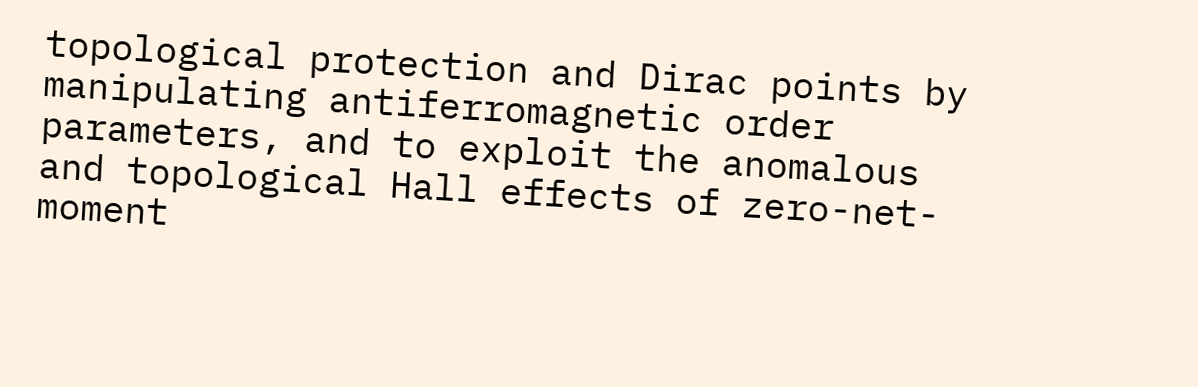topological protection and Dirac points by manipulating antiferromagnetic order parameters, and to exploit the anomalous and topological Hall effects of zero-net-moment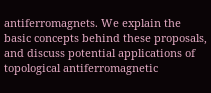antiferromagnets. We explain the basic concepts behind these proposals, and discuss potential applications of topological antiferromagnetic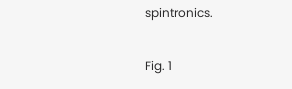spintronics.

Fig. 1